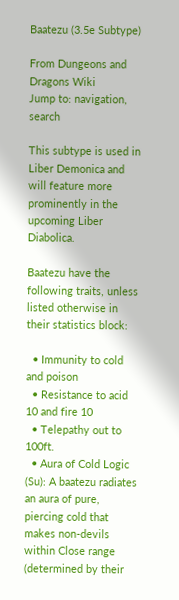Baatezu (3.5e Subtype)

From Dungeons and Dragons Wiki
Jump to: navigation, search

This subtype is used in Liber Demonica and will feature more prominently in the upcoming Liber Diabolica.

Baatezu have the following traits, unless listed otherwise in their statistics block:

  • Immunity to cold and poison
  • Resistance to acid 10 and fire 10
  • Telepathy out to 100ft.
  • Aura of Cold Logic (Su): A baatezu radiates an aura of pure, piercing cold that makes non-devils within Close range (determined by their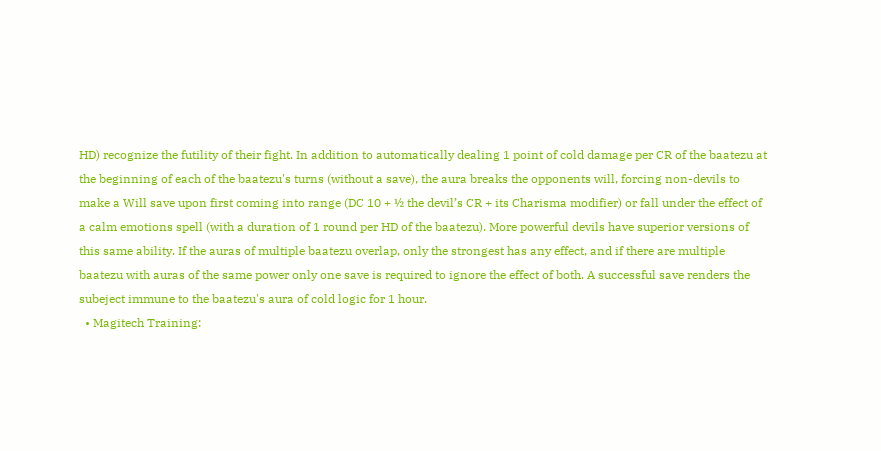HD) recognize the futility of their fight. In addition to automatically dealing 1 point of cold damage per CR of the baatezu at the beginning of each of the baatezu's turns (without a save), the aura breaks the opponents will, forcing non-devils to make a Will save upon first coming into range (DC 10 + ½ the devil’s CR + its Charisma modifier) or fall under the effect of a calm emotions spell (with a duration of 1 round per HD of the baatezu). More powerful devils have superior versions of this same ability. If the auras of multiple baatezu overlap, only the strongest has any effect, and if there are multiple baatezu with auras of the same power only one save is required to ignore the effect of both. A successful save renders the subeject immune to the baatezu's aura of cold logic for 1 hour.
  • Magitech Training: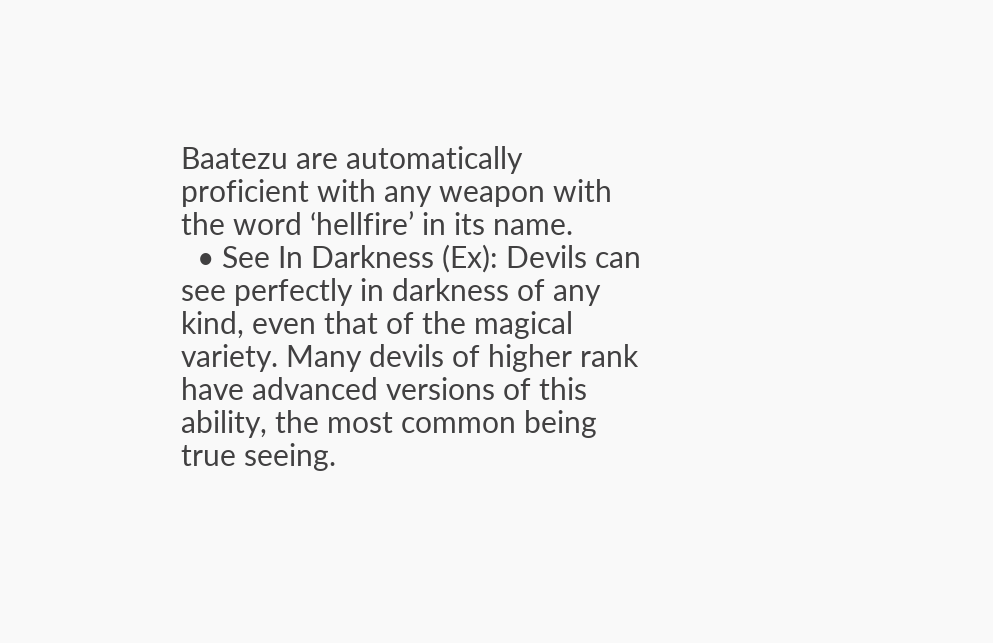Baatezu are automatically proficient with any weapon with the word ‘hellfire’ in its name.
  • See In Darkness (Ex): Devils can see perfectly in darkness of any kind, even that of the magical variety. Many devils of higher rank have advanced versions of this ability, the most common being true seeing.